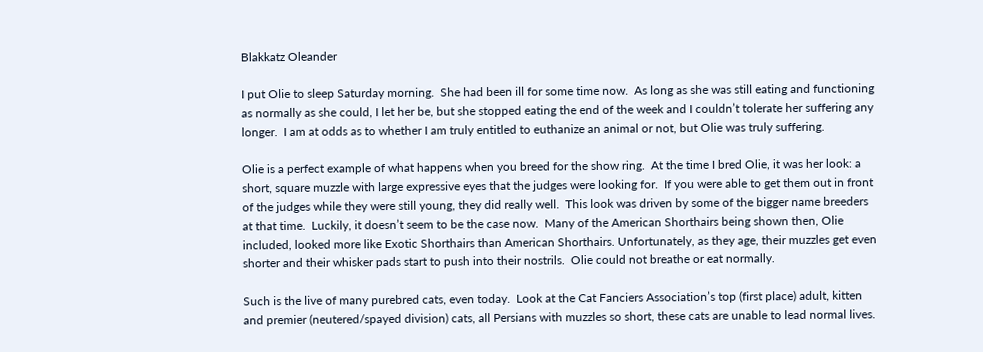Blakkatz Oleander

I put Olie to sleep Saturday morning.  She had been ill for some time now.  As long as she was still eating and functioning as normally as she could, I let her be, but she stopped eating the end of the week and I couldn’t tolerate her suffering any longer.  I am at odds as to whether I am truly entitled to euthanize an animal or not, but Olie was truly suffering.

Olie is a perfect example of what happens when you breed for the show ring.  At the time I bred Olie, it was her look: a short, square muzzle with large expressive eyes that the judges were looking for.  If you were able to get them out in front of the judges while they were still young, they did really well.  This look was driven by some of the bigger name breeders at that time.  Luckily, it doesn’t seem to be the case now.  Many of the American Shorthairs being shown then, Olie included, looked more like Exotic Shorthairs than American Shorthairs. Unfortunately, as they age, their muzzles get even shorter and their whisker pads start to push into their nostrils.  Olie could not breathe or eat normally.

Such is the live of many purebred cats, even today.  Look at the Cat Fanciers Association’s top (first place) adult, kitten and premier (neutered/spayed division) cats, all Persians with muzzles so short, these cats are unable to lead normal lives.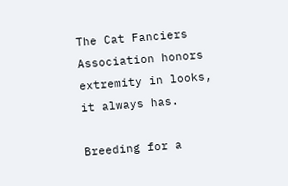The Cat Fanciers Association honors extremity in looks, it always has.

Breeding for a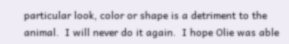particular look, color or shape is a detriment to the animal.  I will never do it again.  I hope Olie was able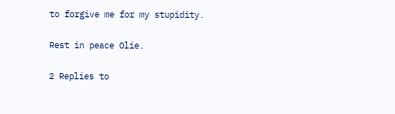to forgive me for my stupidity.

Rest in peace Olie.

2 Replies to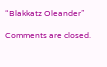“Blakkatz Oleander”

Comments are closed.